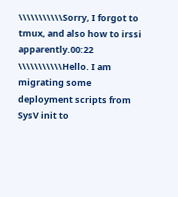\\\\\\\\\\\Sorry, I forgot to tmux, and also how to irssi apparently.00:22
\\\\\\\\\\\Hello. I am migrating some deployment scripts from SysV init to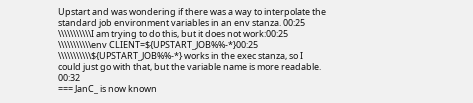Upstart and was wondering if there was a way to interpolate the standard job environment variables in an env stanza. 00:25
\\\\\\\\\\\I am trying to do this, but it does not work:00:25
\\\\\\\\\\\env CLIENT=${UPSTART_JOB%%-*}00:25
\\\\\\\\\\\${UPSTART_JOB%%-*} works in the exec stanza, so I could just go with that, but the variable name is more readable. 00:32
=== JanC_ is now known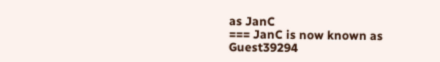as JanC
=== JanC is now known as Guest39294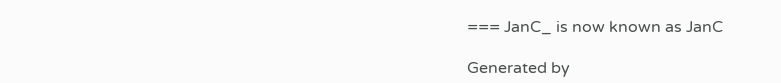=== JanC_ is now known as JanC

Generated by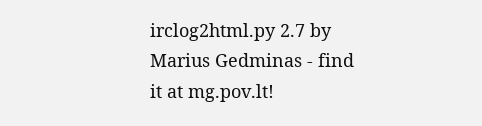irclog2html.py 2.7 by Marius Gedminas - find it at mg.pov.lt!